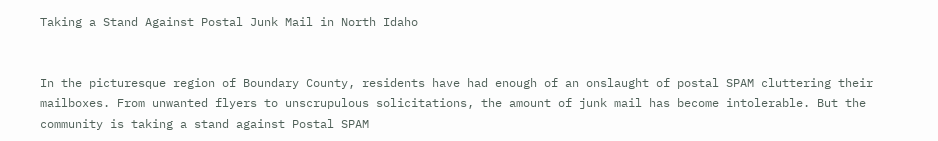Taking a Stand Against Postal Junk Mail in North Idaho


In the picturesque region of Boundary County, residents have had enough of an onslaught of postal SPAM cluttering their mailboxes. From unwanted flyers to unscrupulous solicitations, the amount of junk mail has become intolerable. But the community is taking a stand against Postal SPAM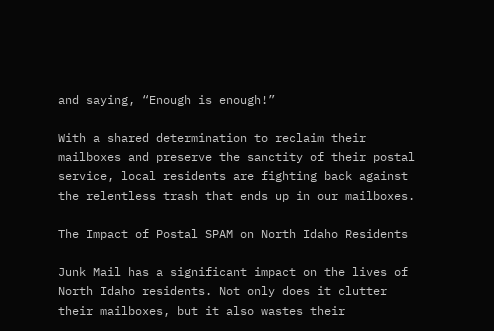and saying, “Enough is enough!”

With a shared determination to reclaim their mailboxes and preserve the sanctity of their postal service, local residents are fighting back against the relentless trash that ends up in our mailboxes.

The Impact of Postal SPAM on North Idaho Residents

Junk Mail has a significant impact on the lives of North Idaho residents. Not only does it clutter their mailboxes, but it also wastes their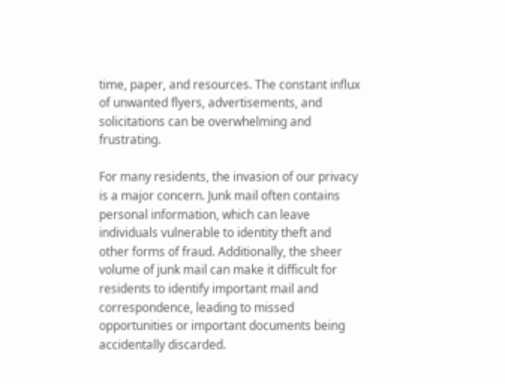time, paper, and resources. The constant influx of unwanted flyers, advertisements, and solicitations can be overwhelming and frustrating.

For many residents, the invasion of our privacy is a major concern. Junk mail often contains personal information, which can leave individuals vulnerable to identity theft and other forms of fraud. Additionally, the sheer volume of junk mail can make it difficult for residents to identify important mail and correspondence, leading to missed opportunities or important documents being accidentally discarded.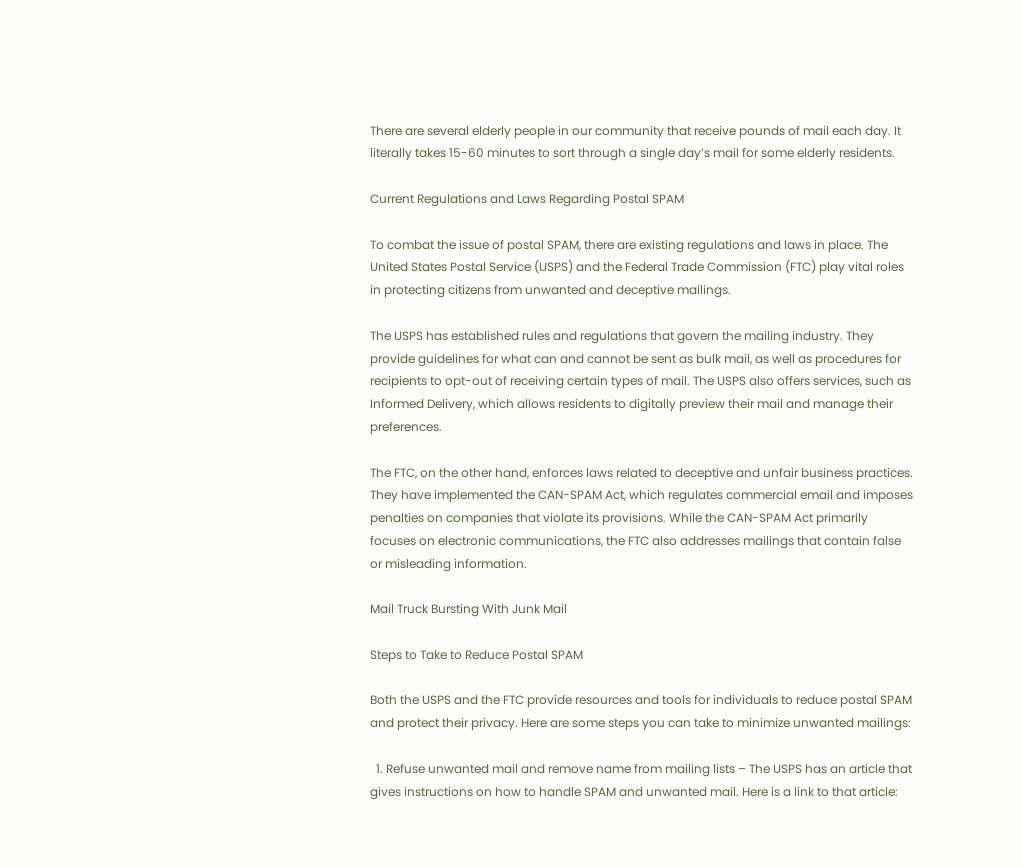There are several elderly people in our community that receive pounds of mail each day. It literally takes 15-60 minutes to sort through a single day’s mail for some elderly residents.

Current Regulations and Laws Regarding Postal SPAM

To combat the issue of postal SPAM, there are existing regulations and laws in place. The United States Postal Service (USPS) and the Federal Trade Commission (FTC) play vital roles in protecting citizens from unwanted and deceptive mailings.

The USPS has established rules and regulations that govern the mailing industry. They provide guidelines for what can and cannot be sent as bulk mail, as well as procedures for recipients to opt-out of receiving certain types of mail. The USPS also offers services, such as Informed Delivery, which allows residents to digitally preview their mail and manage their preferences.

The FTC, on the other hand, enforces laws related to deceptive and unfair business practices. They have implemented the CAN-SPAM Act, which regulates commercial email and imposes penalties on companies that violate its provisions. While the CAN-SPAM Act primarily focuses on electronic communications, the FTC also addresses mailings that contain false or misleading information.

Mail Truck Bursting With Junk Mail

Steps to Take to Reduce Postal SPAM

Both the USPS and the FTC provide resources and tools for individuals to reduce postal SPAM and protect their privacy. Here are some steps you can take to minimize unwanted mailings:

  1. Refuse unwanted mail and remove name from mailing lists – The USPS has an article that gives instructions on how to handle SPAM and unwanted mail. Here is a link to that article: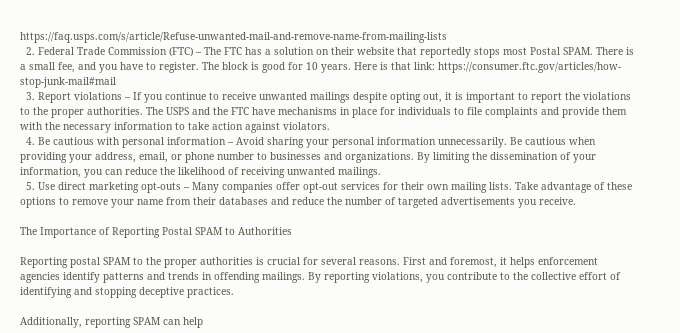https://faq.usps.com/s/article/Refuse-unwanted-mail-and-remove-name-from-mailing-lists
  2. Federal Trade Commission (FTC) – The FTC has a solution on their website that reportedly stops most Postal SPAM. There is a small fee, and you have to register. The block is good for 10 years. Here is that link: https://consumer.ftc.gov/articles/how-stop-junk-mail#mail
  3. Report violations – If you continue to receive unwanted mailings despite opting out, it is important to report the violations to the proper authorities. The USPS and the FTC have mechanisms in place for individuals to file complaints and provide them with the necessary information to take action against violators.
  4. Be cautious with personal information – Avoid sharing your personal information unnecessarily. Be cautious when providing your address, email, or phone number to businesses and organizations. By limiting the dissemination of your information, you can reduce the likelihood of receiving unwanted mailings.
  5. Use direct marketing opt-outs – Many companies offer opt-out services for their own mailing lists. Take advantage of these options to remove your name from their databases and reduce the number of targeted advertisements you receive.

The Importance of Reporting Postal SPAM to Authorities

Reporting postal SPAM to the proper authorities is crucial for several reasons. First and foremost, it helps enforcement agencies identify patterns and trends in offending mailings. By reporting violations, you contribute to the collective effort of identifying and stopping deceptive practices.

Additionally, reporting SPAM can help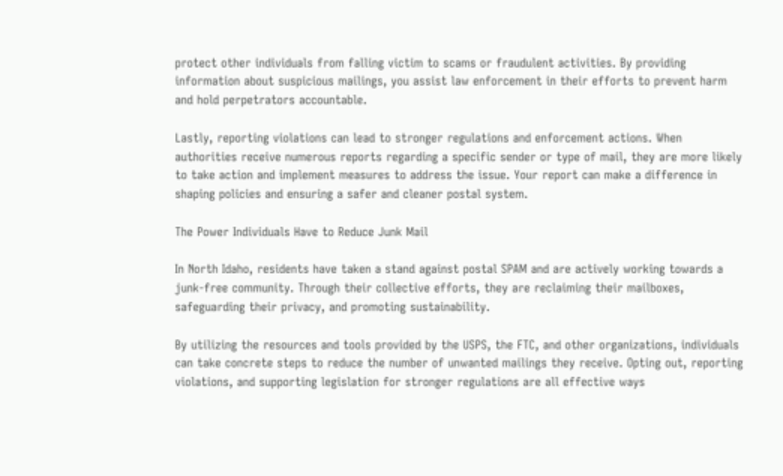protect other individuals from falling victim to scams or fraudulent activities. By providing information about suspicious mailings, you assist law enforcement in their efforts to prevent harm and hold perpetrators accountable.

Lastly, reporting violations can lead to stronger regulations and enforcement actions. When authorities receive numerous reports regarding a specific sender or type of mail, they are more likely to take action and implement measures to address the issue. Your report can make a difference in shaping policies and ensuring a safer and cleaner postal system.

The Power Individuals Have to Reduce Junk Mail

In North Idaho, residents have taken a stand against postal SPAM and are actively working towards a junk-free community. Through their collective efforts, they are reclaiming their mailboxes, safeguarding their privacy, and promoting sustainability.

By utilizing the resources and tools provided by the USPS, the FTC, and other organizations, individuals can take concrete steps to reduce the number of unwanted mailings they receive. Opting out, reporting violations, and supporting legislation for stronger regulations are all effective ways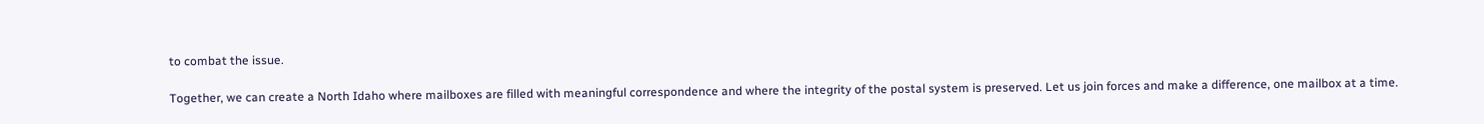to combat the issue.

Together, we can create a North Idaho where mailboxes are filled with meaningful correspondence and where the integrity of the postal system is preserved. Let us join forces and make a difference, one mailbox at a time.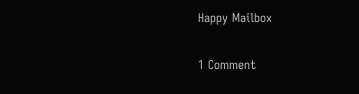Happy Mailbox

1 Comment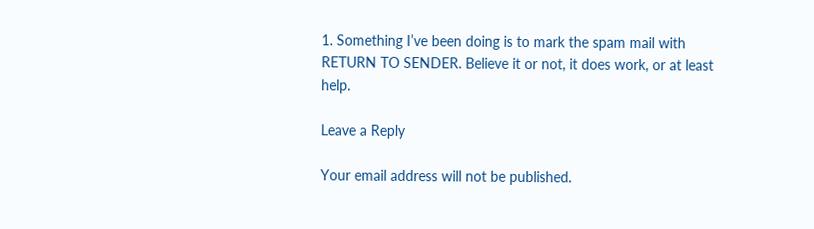1. Something I’ve been doing is to mark the spam mail with RETURN TO SENDER. Believe it or not, it does work, or at least help.

Leave a Reply

Your email address will not be published.